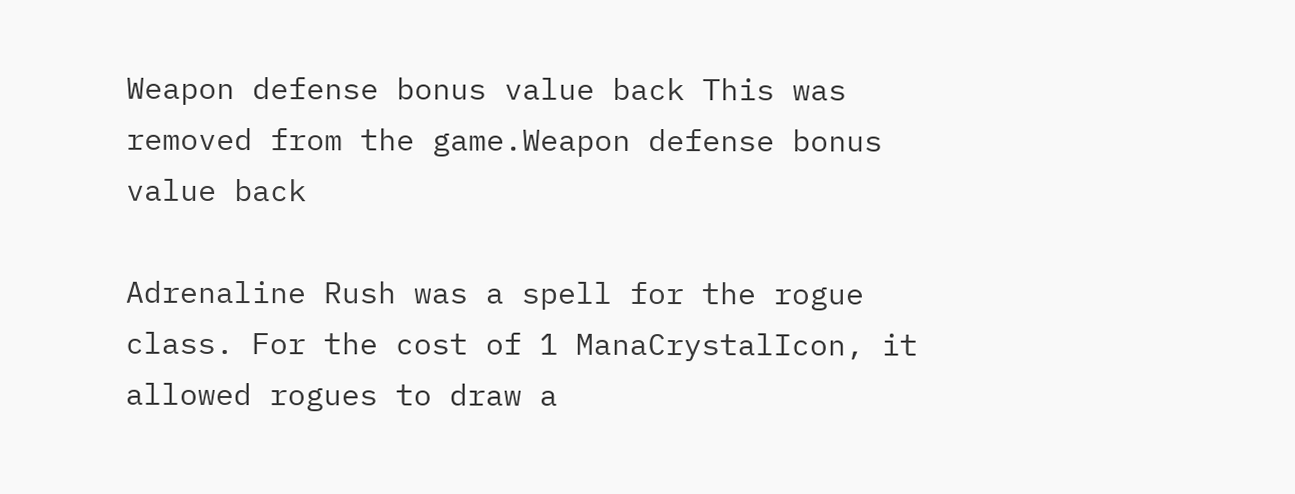Weapon defense bonus value back This was removed from the game.Weapon defense bonus value back

Adrenaline Rush was a spell for the rogue class. For the cost of 1 ManaCrystalIcon, it allowed rogues to draw a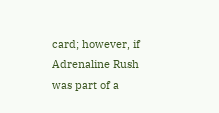card; however, if Adrenaline Rush was part of a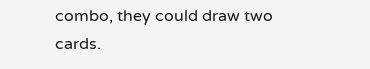combo, they could draw two cards.